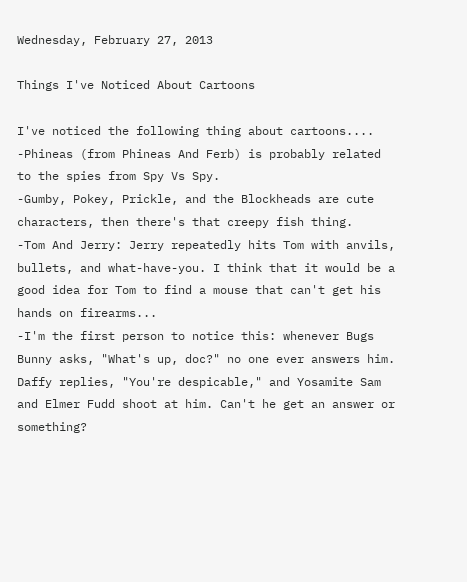Wednesday, February 27, 2013

Things I've Noticed About Cartoons

I've noticed the following thing about cartoons....
-Phineas (from Phineas And Ferb) is probably related to the spies from Spy Vs Spy.
-Gumby, Pokey, Prickle, and the Blockheads are cute characters, then there's that creepy fish thing.
-Tom And Jerry: Jerry repeatedly hits Tom with anvils, bullets, and what-have-you. I think that it would be a good idea for Tom to find a mouse that can't get his hands on firearms...
-I'm the first person to notice this: whenever Bugs Bunny asks, "What's up, doc?" no one ever answers him. Daffy replies, "You're despicable," and Yosamite Sam and Elmer Fudd shoot at him. Can't he get an answer or something?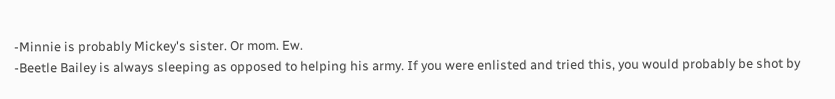-Minnie is probably Mickey's sister. Or mom. Ew.
-Beetle Bailey is always sleeping as opposed to helping his army. If you were enlisted and tried this, you would probably be shot by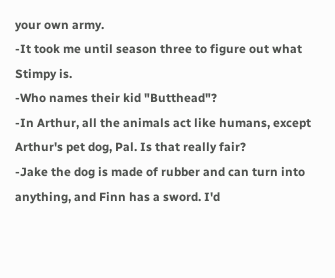your own army.
-It took me until season three to figure out what Stimpy is.
-Who names their kid "Butthead"?
-In Arthur, all the animals act like humans, except Arthur's pet dog, Pal. Is that really fair?
-Jake the dog is made of rubber and can turn into anything, and Finn has a sword. I'd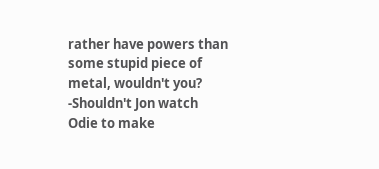rather have powers than some stupid piece of metal, wouldn't you?
-Shouldn't Jon watch Odie to make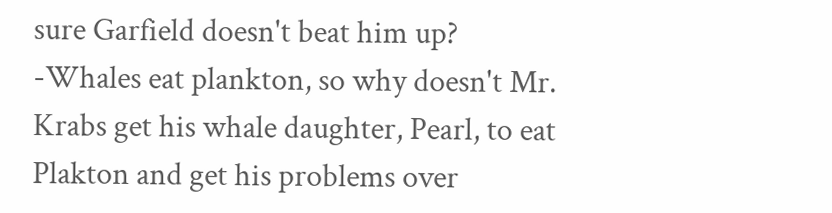sure Garfield doesn't beat him up?
-Whales eat plankton, so why doesn't Mr. Krabs get his whale daughter, Pearl, to eat Plakton and get his problems over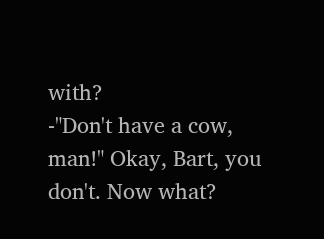with?
-"Don't have a cow, man!" Okay, Bart, you don't. Now what?